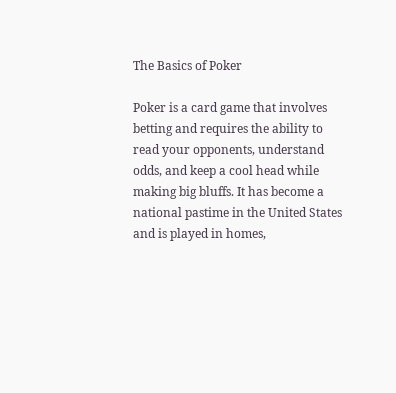The Basics of Poker

Poker is a card game that involves betting and requires the ability to read your opponents, understand odds, and keep a cool head while making big bluffs. It has become a national pastime in the United States and is played in homes,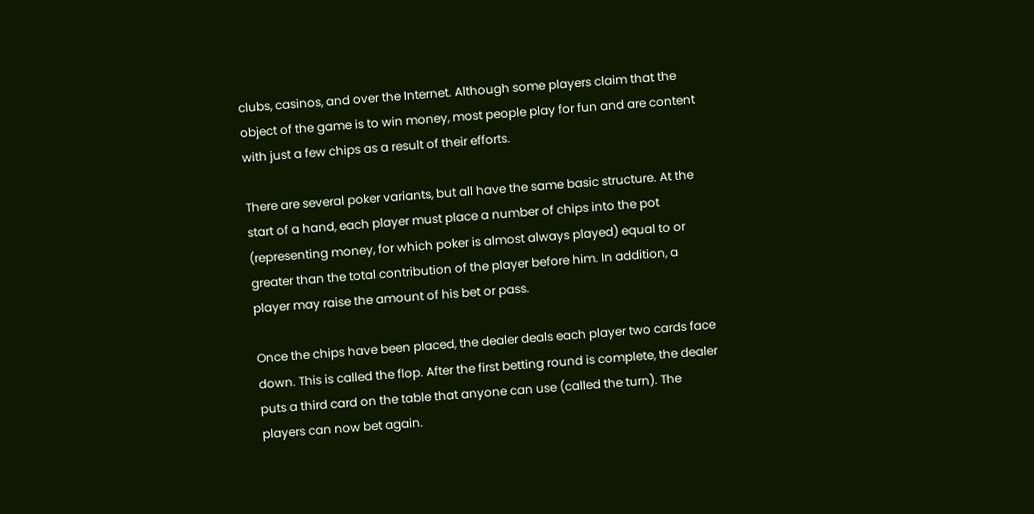clubs, casinos, and over the Internet. Although some players claim that the object of the game is to win money, most people play for fun and are content with just a few chips as a result of their efforts.

There are several poker variants, but all have the same basic structure. At the start of a hand, each player must place a number of chips into the pot (representing money, for which poker is almost always played) equal to or greater than the total contribution of the player before him. In addition, a player may raise the amount of his bet or pass.

Once the chips have been placed, the dealer deals each player two cards face down. This is called the flop. After the first betting round is complete, the dealer puts a third card on the table that anyone can use (called the turn). The players can now bet again.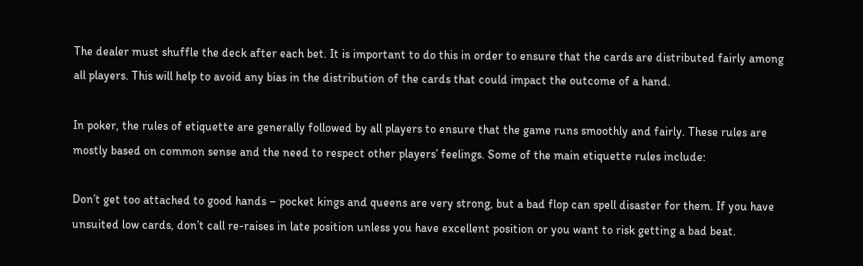The dealer must shuffle the deck after each bet. It is important to do this in order to ensure that the cards are distributed fairly among all players. This will help to avoid any bias in the distribution of the cards that could impact the outcome of a hand.

In poker, the rules of etiquette are generally followed by all players to ensure that the game runs smoothly and fairly. These rules are mostly based on common sense and the need to respect other players’ feelings. Some of the main etiquette rules include:

Don’t get too attached to good hands – pocket kings and queens are very strong, but a bad flop can spell disaster for them. If you have unsuited low cards, don’t call re-raises in late position unless you have excellent position or you want to risk getting a bad beat.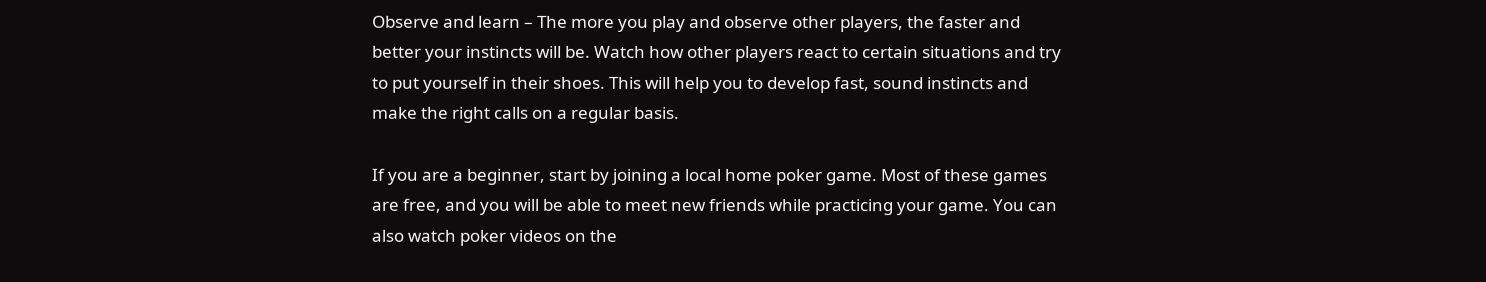Observe and learn – The more you play and observe other players, the faster and better your instincts will be. Watch how other players react to certain situations and try to put yourself in their shoes. This will help you to develop fast, sound instincts and make the right calls on a regular basis.

If you are a beginner, start by joining a local home poker game. Most of these games are free, and you will be able to meet new friends while practicing your game. You can also watch poker videos on the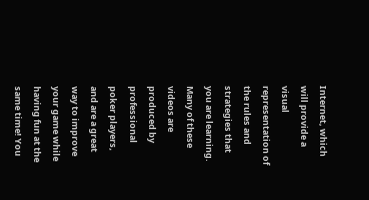Internet, which will provide a visual representation of the rules and strategies that you are learning. Many of these videos are produced by professional poker players, and are a great way to improve your game while having fun at the same time! You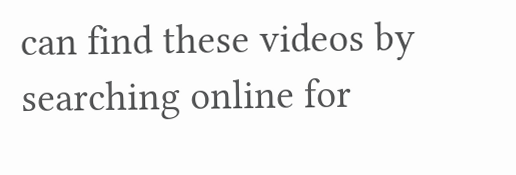can find these videos by searching online for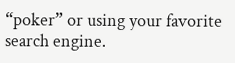“poker” or using your favorite search engine.